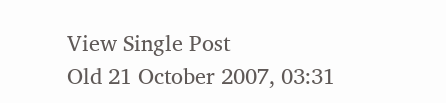View Single Post
Old 21 October 2007, 03:31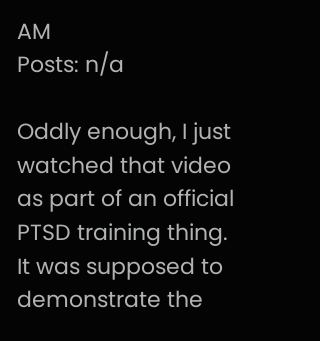AM
Posts: n/a

Oddly enough, I just watched that video as part of an official PTSD training thing. It was supposed to demonstrate the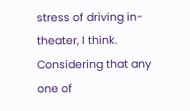stress of driving in-theater, I think. Considering that any one of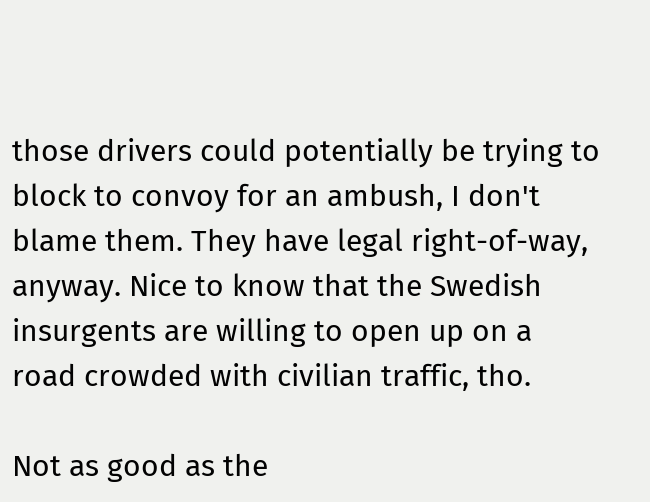those drivers could potentially be trying to block to convoy for an ambush, I don't blame them. They have legal right-of-way, anyway. Nice to know that the Swedish insurgents are willing to open up on a road crowded with civilian traffic, tho.

Not as good as the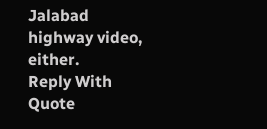Jalabad highway video, either.
Reply With Quote